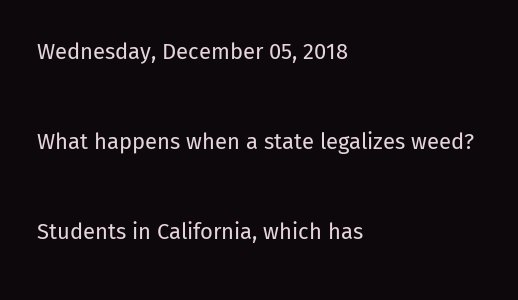Wednesday, December 05, 2018

What happens when a state legalizes weed?

Students in California, which has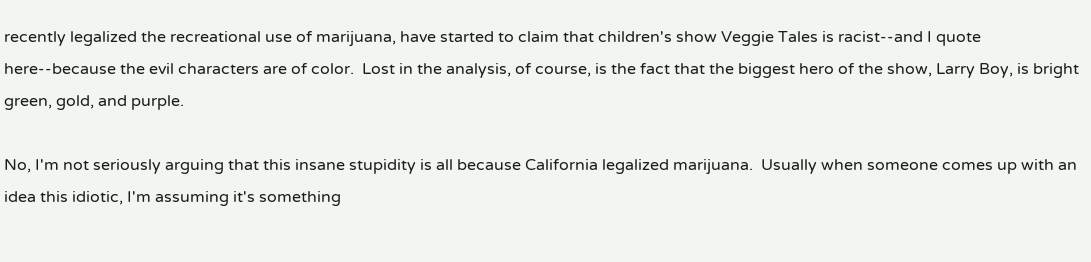recently legalized the recreational use of marijuana, have started to claim that children's show Veggie Tales is racist--and I quote here--because the evil characters are of color.  Lost in the analysis, of course, is the fact that the biggest hero of the show, Larry Boy, is bright green, gold, and purple.

No, I'm not seriously arguing that this insane stupidity is all because California legalized marijuana.  Usually when someone comes up with an idea this idiotic, I'm assuming it's something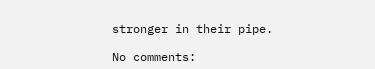stronger in their pipe.

No comments: